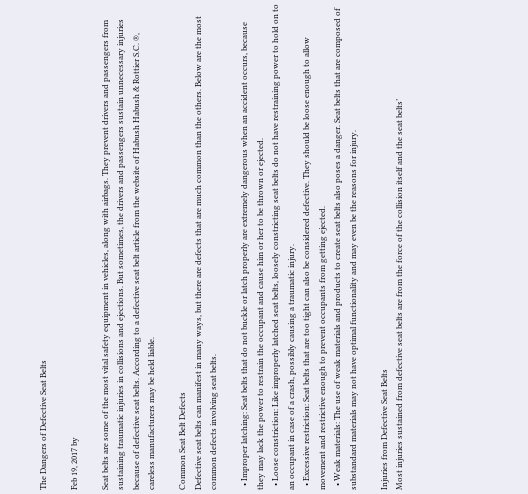The Dangers of Defective Seat Belts

Feb 19, 2017 by

Seat belts are some of the most vital safety equipment in vehicles, along with airbags. They prevent drivers and passengers from sustaining traumatic injuries in collisions and ejections. But sometimes, the drivers and passengers sustain unnecessary injuries because of defective seat belts. According to a defective seat belt article from the website of Habush Habush & Rottier S.C. ®, careless manufacturers may be held liable.

Common Seat Belt Defects
Defective seat belts can manifest in many ways, but there are defects that are much common than the others. Below are the most common defects involving seat belts.

  • Improper latching: Seat belts that do not buckle or latch properly are extremely dangerous when an accident occurs, because they may lack the power to restrain the occupant and cause him or her to be thrown or ejected.
  • Loose constriction: Like improperly latched seat belts, loosely constricting seat belts do not have restraining power to hold on to an occupant in case of a crash, possibly causing a traumatic injury.
  • Excessive restriction: Seat belts that are too tight can also be considered defective. They should be loose enough to allow movement and restrictive enough to prevent occupants from getting ejected.
  • Weak materials: The use of weak materials and products to create seat belts also poses a danger. Seat belts that are composed of substandard materials may not have optimal functionality and may even be the reasons for injury.

Injuries from Defective Seat Belts
Most injuries sustained from defective seat belts are from the force of the collision itself and the seat belts’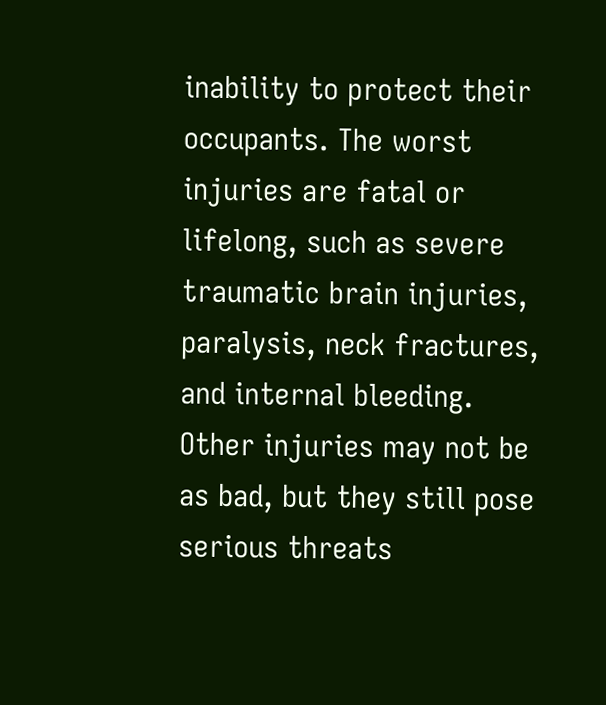inability to protect their occupants. The worst injuries are fatal or lifelong, such as severe traumatic brain injuries, paralysis, neck fractures, and internal bleeding. Other injuries may not be as bad, but they still pose serious threats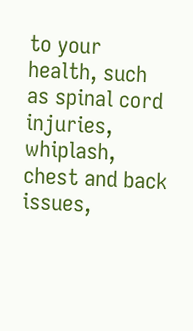to your health, such as spinal cord injuries, whiplash, chest and back issues,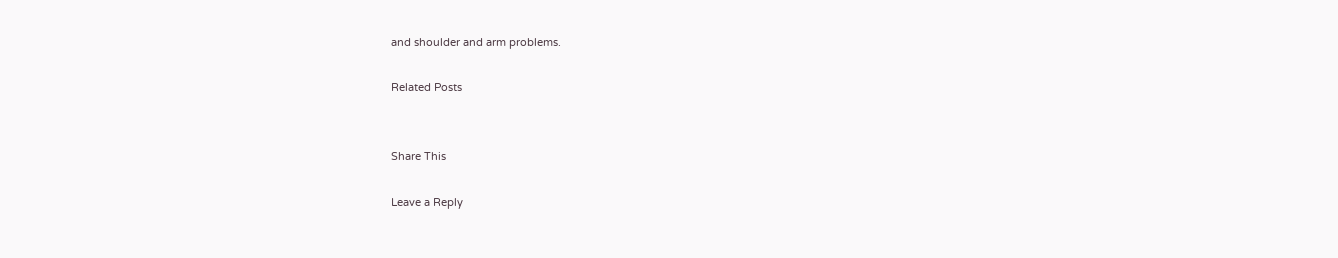and shoulder and arm problems.

Related Posts


Share This

Leave a Reply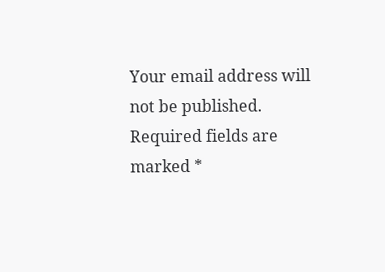Your email address will not be published. Required fields are marked *